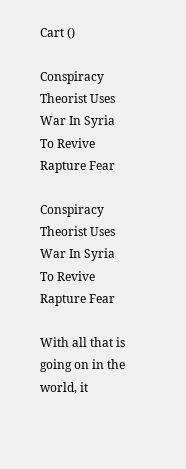Cart ()

Conspiracy Theorist Uses War In Syria To Revive Rapture Fear

Conspiracy Theorist Uses War In Syria To Revive Rapture Fear

With all that is going on in the world, it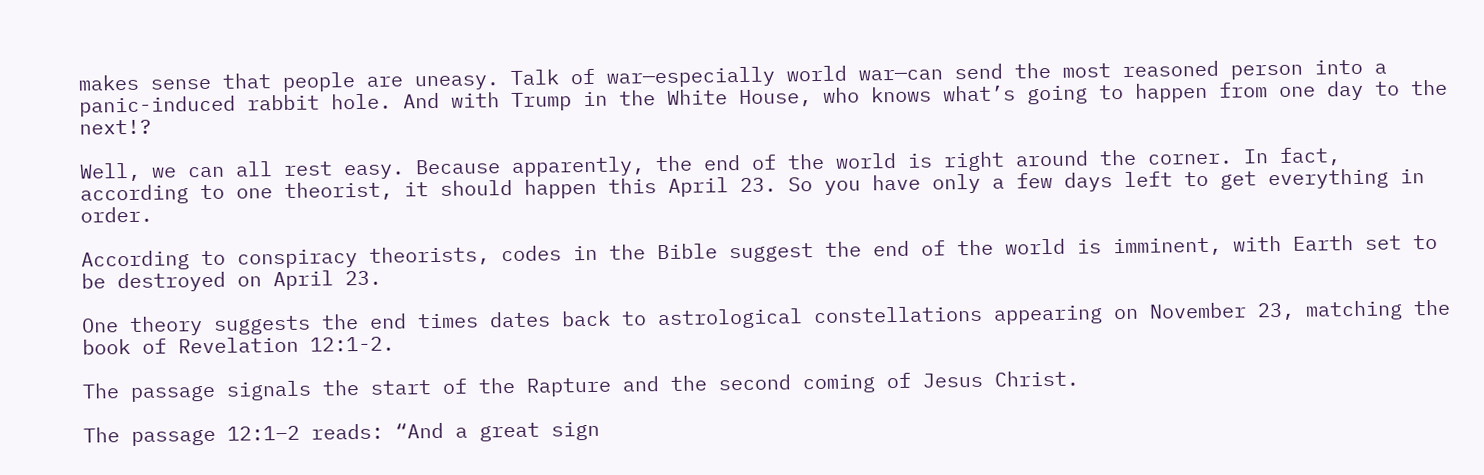makes sense that people are uneasy. Talk of war—especially world war—can send the most reasoned person into a panic-induced rabbit hole. And with Trump in the White House, who knows what’s going to happen from one day to the next!?

Well, we can all rest easy. Because apparently, the end of the world is right around the corner. In fact, according to one theorist, it should happen this April 23. So you have only a few days left to get everything in order.

According to conspiracy theorists, codes in the Bible suggest the end of the world is imminent, with Earth set to be destroyed on April 23.

One theory suggests the end times dates back to astrological constellations appearing on November 23, matching the book of Revelation 12:1-2.

The passage signals the start of the Rapture and the second coming of Jesus Christ.

The passage 12:1–2 reads: “And a great sign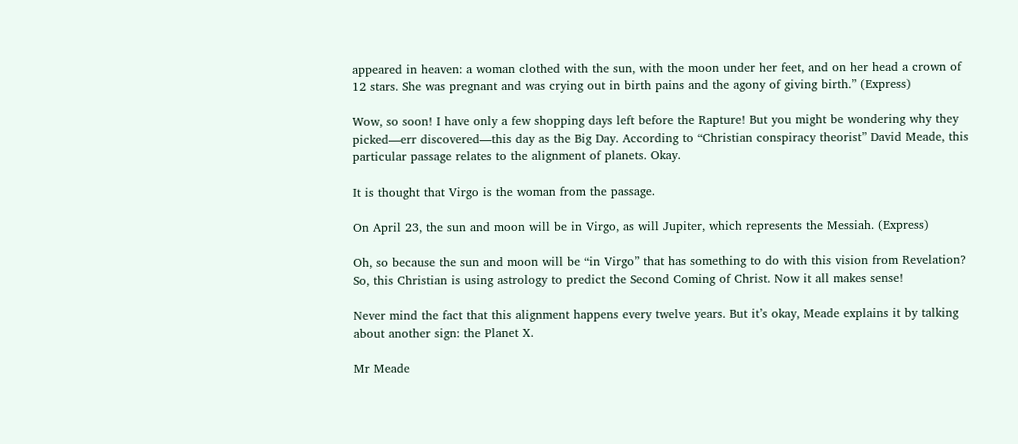appeared in heaven: a woman clothed with the sun, with the moon under her feet, and on her head a crown of 12 stars. She was pregnant and was crying out in birth pains and the agony of giving birth.” (Express)

Wow, so soon! I have only a few shopping days left before the Rapture! But you might be wondering why they picked—err discovered—this day as the Big Day. According to “Christian conspiracy theorist” David Meade, this particular passage relates to the alignment of planets. Okay.

It is thought that Virgo is the woman from the passage.

On April 23, the sun and moon will be in Virgo, as will Jupiter, which represents the Messiah. (Express)

Oh, so because the sun and moon will be “in Virgo” that has something to do with this vision from Revelation? So, this Christian is using astrology to predict the Second Coming of Christ. Now it all makes sense!

Never mind the fact that this alignment happens every twelve years. But it’s okay, Meade explains it by talking about another sign: the Planet X.

Mr Meade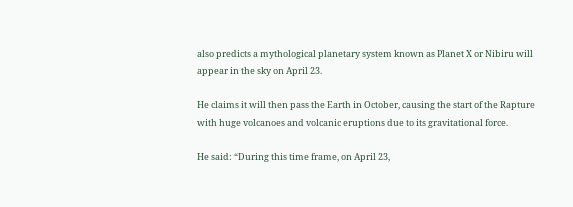also predicts a mythological planetary system known as Planet X or Nibiru will appear in the sky on April 23.

He claims it will then pass the Earth in October, causing the start of the Rapture with huge volcanoes and volcanic eruptions due to its gravitational force.

He said: “During this time frame, on April 23,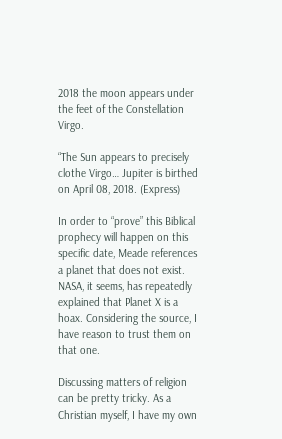2018 the moon appears under the feet of the Constellation Virgo.

“The Sun appears to precisely clothe Virgo… Jupiter is birthed on April 08, 2018. (Express)

In order to “prove” this Biblical prophecy will happen on this specific date, Meade references a planet that does not exist. NASA, it seems, has repeatedly explained that Planet X is a hoax. Considering the source, I have reason to trust them on that one.

Discussing matters of religion can be pretty tricky. As a Christian myself, I have my own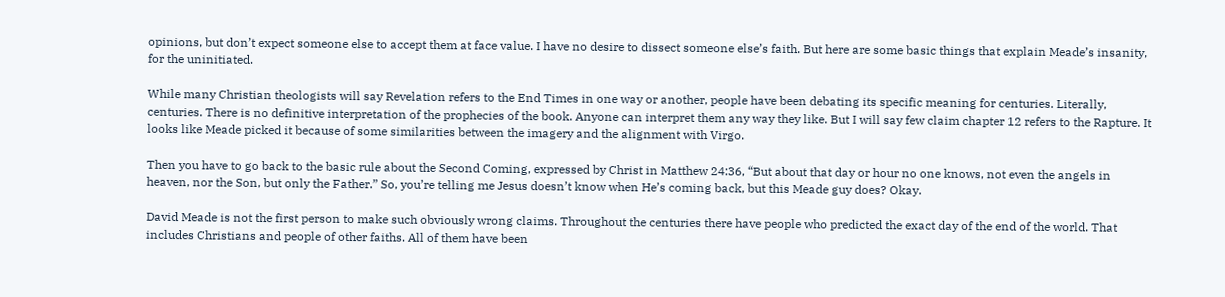opinions, but don’t expect someone else to accept them at face value. I have no desire to dissect someone else’s faith. But here are some basic things that explain Meade’s insanity, for the uninitiated.

While many Christian theologists will say Revelation refers to the End Times in one way or another, people have been debating its specific meaning for centuries. Literally, centuries. There is no definitive interpretation of the prophecies of the book. Anyone can interpret them any way they like. But I will say few claim chapter 12 refers to the Rapture. It looks like Meade picked it because of some similarities between the imagery and the alignment with Virgo.

Then you have to go back to the basic rule about the Second Coming, expressed by Christ in Matthew 24:36, “But about that day or hour no one knows, not even the angels in heaven, nor the Son, but only the Father.” So, you’re telling me Jesus doesn’t know when He’s coming back, but this Meade guy does? Okay.

David Meade is not the first person to make such obviously wrong claims. Throughout the centuries there have people who predicted the exact day of the end of the world. That includes Christians and people of other faiths. All of them have been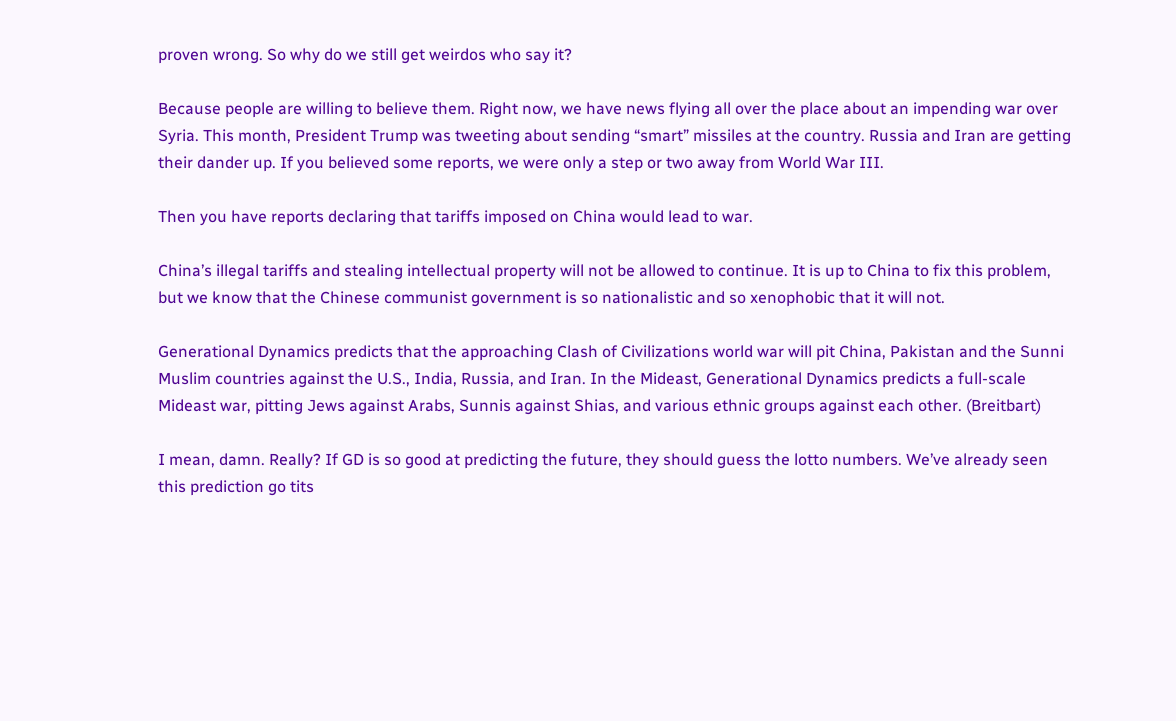proven wrong. So why do we still get weirdos who say it?

Because people are willing to believe them. Right now, we have news flying all over the place about an impending war over Syria. This month, President Trump was tweeting about sending “smart” missiles at the country. Russia and Iran are getting their dander up. If you believed some reports, we were only a step or two away from World War III.

Then you have reports declaring that tariffs imposed on China would lead to war.

China’s illegal tariffs and stealing intellectual property will not be allowed to continue. It is up to China to fix this problem, but we know that the Chinese communist government is so nationalistic and so xenophobic that it will not.

Generational Dynamics predicts that the approaching Clash of Civilizations world war will pit China, Pakistan and the Sunni Muslim countries against the U.S., India, Russia, and Iran. In the Mideast, Generational Dynamics predicts a full-scale Mideast war, pitting Jews against Arabs, Sunnis against Shias, and various ethnic groups against each other. (Breitbart)

I mean, damn. Really? If GD is so good at predicting the future, they should guess the lotto numbers. We’ve already seen this prediction go tits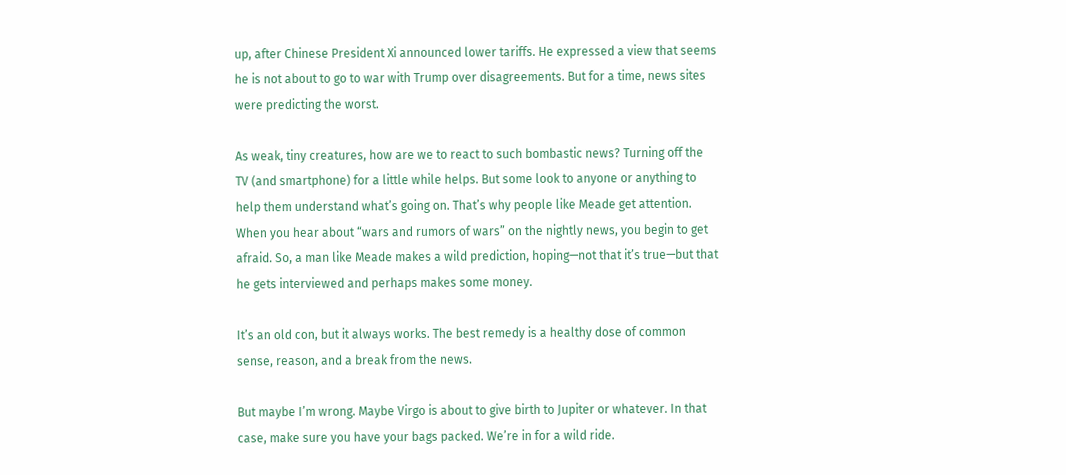up, after Chinese President Xi announced lower tariffs. He expressed a view that seems he is not about to go to war with Trump over disagreements. But for a time, news sites were predicting the worst.

As weak, tiny creatures, how are we to react to such bombastic news? Turning off the TV (and smartphone) for a little while helps. But some look to anyone or anything to help them understand what’s going on. That’s why people like Meade get attention. When you hear about “wars and rumors of wars” on the nightly news, you begin to get afraid. So, a man like Meade makes a wild prediction, hoping—not that it’s true—but that he gets interviewed and perhaps makes some money.

It’s an old con, but it always works. The best remedy is a healthy dose of common sense, reason, and a break from the news.

But maybe I’m wrong. Maybe Virgo is about to give birth to Jupiter or whatever. In that case, make sure you have your bags packed. We’re in for a wild ride.